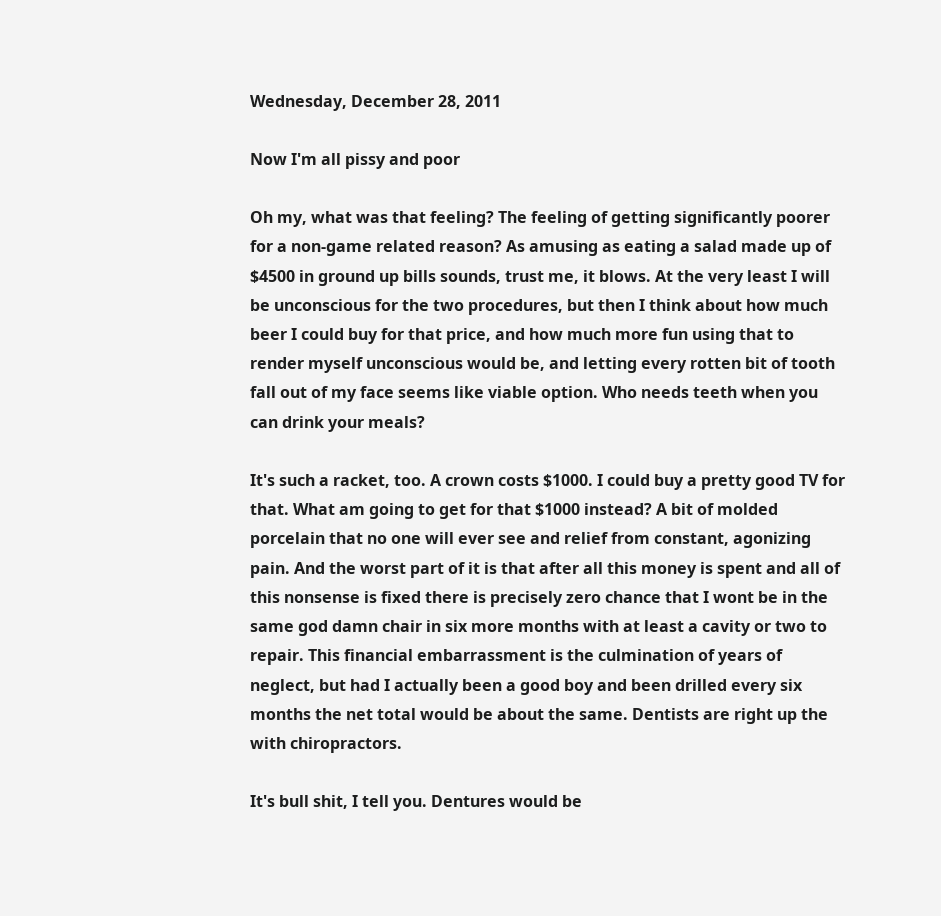Wednesday, December 28, 2011

Now I'm all pissy and poor

Oh my, what was that feeling? The feeling of getting significantly poorer for a non-game related reason? As amusing as eating a salad made up of $4500 in ground up bills sounds, trust me, it blows. At the very least I will be unconscious for the two procedures, but then I think about how much beer I could buy for that price, and how much more fun using that to render myself unconscious would be, and letting every rotten bit of tooth fall out of my face seems like viable option. Who needs teeth when you can drink your meals?

It's such a racket, too. A crown costs $1000. I could buy a pretty good TV for that. What am going to get for that $1000 instead? A bit of molded porcelain that no one will ever see and relief from constant, agonizing pain. And the worst part of it is that after all this money is spent and all of this nonsense is fixed there is precisely zero chance that I wont be in the same god damn chair in six more months with at least a cavity or two to repair. This financial embarrassment is the culmination of years of neglect, but had I actually been a good boy and been drilled every six months the net total would be about the same. Dentists are right up the with chiropractors.

It's bull shit, I tell you. Dentures would be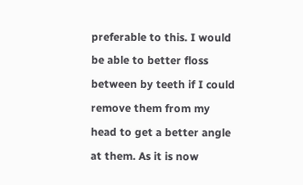preferable to this. I would be able to better floss between by teeth if I could remove them from my head to get a better angle at them. As it is now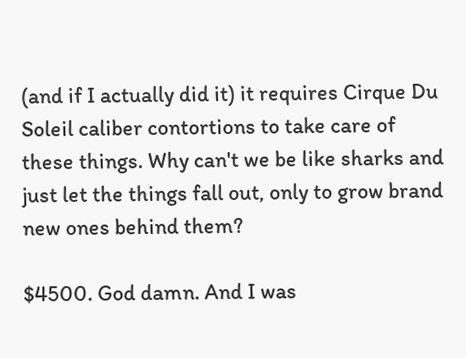(and if I actually did it) it requires Cirque Du Soleil caliber contortions to take care of these things. Why can't we be like sharks and just let the things fall out, only to grow brand new ones behind them?

$4500. God damn. And I was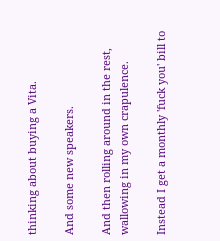thinking about buying a Vita.

And some new speakers.

And then rolling around in the rest, wallowing in my own crapulence.

Instead I get a monthly 'fuck you' bill to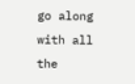go along with all the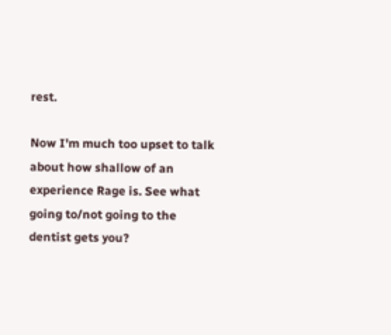rest.

Now I'm much too upset to talk about how shallow of an experience Rage is. See what going to/not going to the dentist gets you?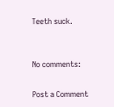Teeth suck.


No comments:

Post a Comment